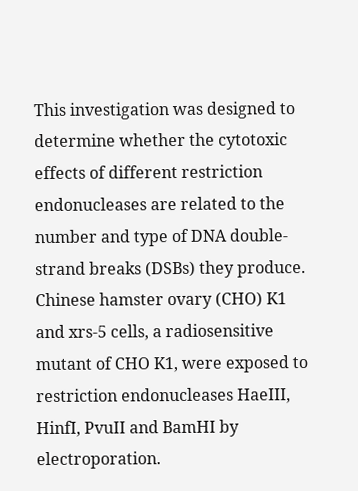This investigation was designed to determine whether the cytotoxic effects of different restriction endonucleases are related to the number and type of DNA double-strand breaks (DSBs) they produce. Chinese hamster ovary (CHO) K1 and xrs-5 cells, a radiosensitive mutant of CHO K1, were exposed to restriction endonucleases HaeIII, HinfI, PvuII and BamHI by electroporation.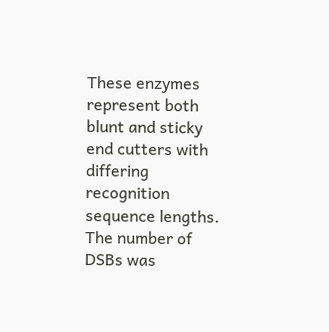These enzymes represent both blunt and sticky end cutters with differing recognition sequence lengths. The number of DSBs was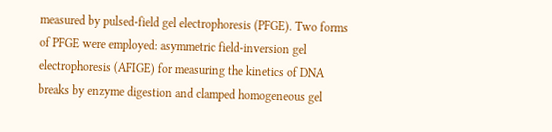measured by pulsed-field gel electrophoresis (PFGE). Two forms of PFGE were employed: asymmetric field-inversion gel electrophoresis (AFIGE) for measuring the kinetics of DNA breaks by enzyme digestion and clamped homogeneous gel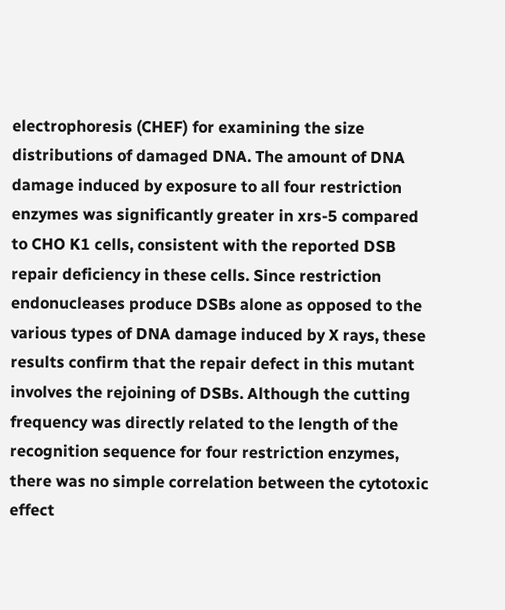electrophoresis (CHEF) for examining the size distributions of damaged DNA. The amount of DNA damage induced by exposure to all four restriction enzymes was significantly greater in xrs-5 compared to CHO K1 cells, consistent with the reported DSB repair deficiency in these cells. Since restriction endonucleases produce DSBs alone as opposed to the various types of DNA damage induced by X rays, these results confirm that the repair defect in this mutant involves the rejoining of DSBs. Although the cutting frequency was directly related to the length of the recognition sequence for four restriction enzymes, there was no simple correlation between the cytotoxic effect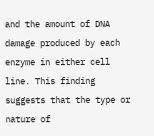and the amount of DNA damage produced by each enzyme in either cell line. This finding suggests that the type or nature of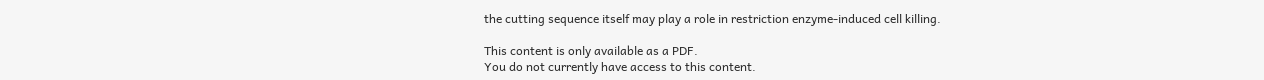the cutting sequence itself may play a role in restriction enzyme-induced cell killing.

This content is only available as a PDF.
You do not currently have access to this content.